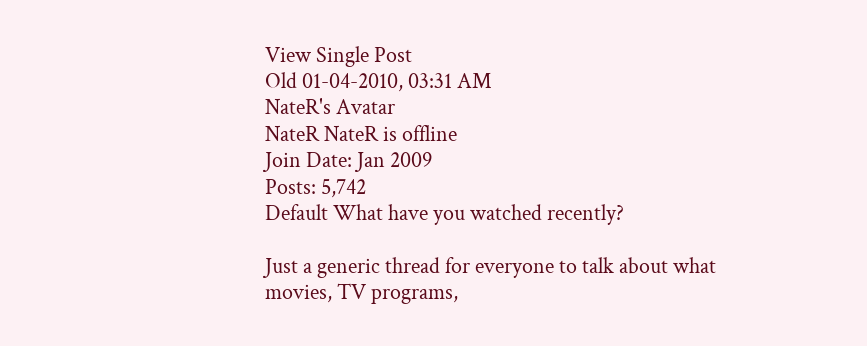View Single Post
Old 01-04-2010, 03:31 AM
NateR's Avatar
NateR NateR is offline
Join Date: Jan 2009
Posts: 5,742
Default What have you watched recently?

Just a generic thread for everyone to talk about what movies, TV programs,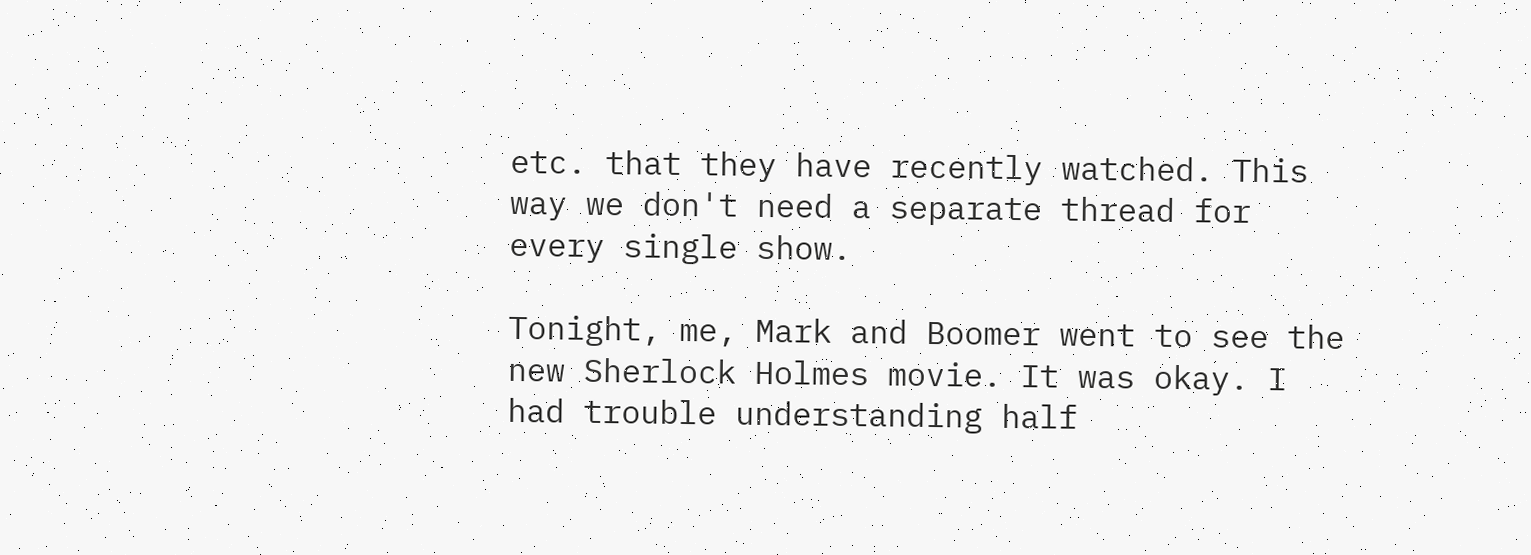etc. that they have recently watched. This way we don't need a separate thread for every single show.

Tonight, me, Mark and Boomer went to see the new Sherlock Holmes movie. It was okay. I had trouble understanding half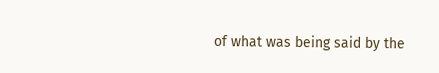of what was being said by the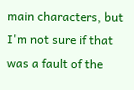main characters, but I'm not sure if that was a fault of the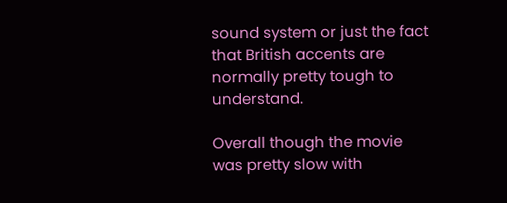sound system or just the fact that British accents are normally pretty tough to understand.

Overall though the movie was pretty slow with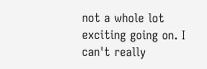not a whole lot exciting going on. I can't really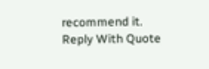recommend it.
Reply With Quote